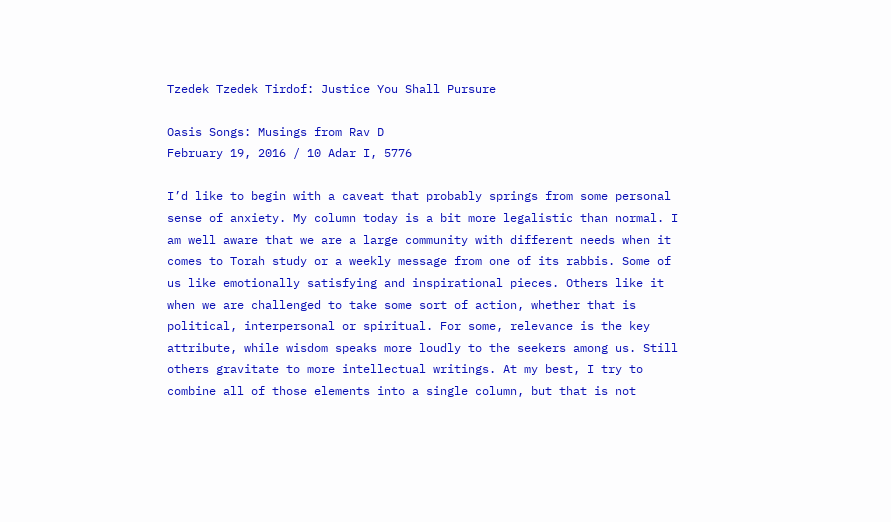Tzedek Tzedek Tirdof: Justice You Shall Pursure

Oasis Songs: Musings from Rav D
February 19, 2016 / 10 Adar I, 5776

I’d like to begin with a caveat that probably springs from some personal sense of anxiety. My column today is a bit more legalistic than normal. I am well aware that we are a large community with different needs when it comes to Torah study or a weekly message from one of its rabbis. Some of us like emotionally satisfying and inspirational pieces. Others like it when we are challenged to take some sort of action, whether that is political, interpersonal or spiritual. For some, relevance is the key attribute, while wisdom speaks more loudly to the seekers among us. Still others gravitate to more intellectual writings. At my best, I try to combine all of those elements into a single column, but that is not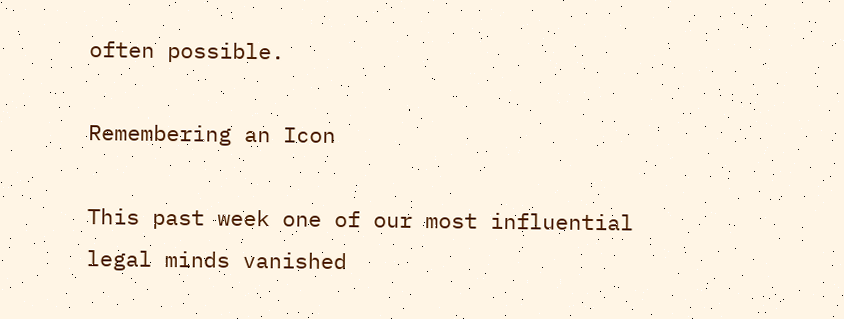often possible.

Remembering an Icon

This past week one of our most influential legal minds vanished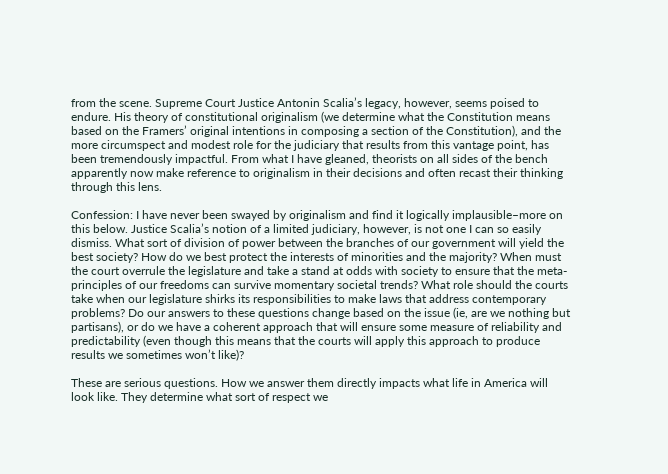from the scene. Supreme Court Justice Antonin Scalia’s legacy, however, seems poised to endure. His theory of constitutional originalism (we determine what the Constitution means based on the Framers’ original intentions in composing a section of the Constitution), and the more circumspect and modest role for the judiciary that results from this vantage point, has been tremendously impactful. From what I have gleaned, theorists on all sides of the bench apparently now make reference to originalism in their decisions and often recast their thinking through this lens.

Confession: I have never been swayed by originalism and find it logically implausible–more on this below. Justice Scalia’s notion of a limited judiciary, however, is not one I can so easily dismiss. What sort of division of power between the branches of our government will yield the best society? How do we best protect the interests of minorities and the majority? When must the court overrule the legislature and take a stand at odds with society to ensure that the meta-principles of our freedoms can survive momentary societal trends? What role should the courts take when our legislature shirks its responsibilities to make laws that address contemporary problems? Do our answers to these questions change based on the issue (ie, are we nothing but partisans), or do we have a coherent approach that will ensure some measure of reliability and predictability (even though this means that the courts will apply this approach to produce results we sometimes won’t like)?

These are serious questions. How we answer them directly impacts what life in America will look like. They determine what sort of respect we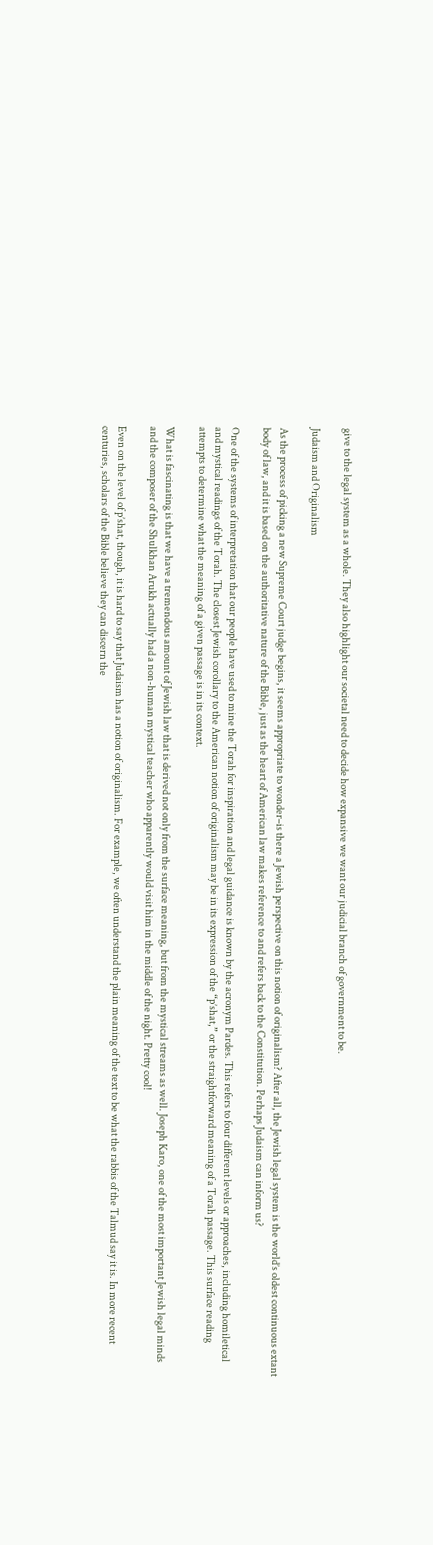give to the legal system as a whole. They also highlight our societal need to decide how expansive we want our judicial branch of government to be.

Judaism and Originalism

As the process of picking a new Supreme Court judge begins, it seems appropriate to wonder–is there a Jewish perspective on this notion of originalism? After all, the Jewish legal system is the world’s oldest continuous extant body of law, and it is based on the authoritative nature of the Bible, just as the heart of American law makes reference to and refers back to the Constitution. Perhaps Judaism can inform us?

One of the systems of interpretation that our people have used to mine the Torah for inspiration and legal guidance is known by the acronym Pardes. This refers to four different levels or approaches, including homiletical and mystical readings of the Torah. The closest Jewish corollary to the American notion of originalism may be in its expression of the “p’shat,” or the straightforward meaning of a Torah passage. This surface reading attempts to determine what the meaning of a given passage is in its context.

What is fascinating is that we have a tremendous amount of Jewish law that is derived not only from the surface meaning, but from the mystical streams as well. Joseph Karo, one of the most important Jewish legal minds and the composer of the Shulkhan Arukh actually had a non-human mystical teacher who apparently would visit him in the middle of the night. Pretty cool!

Even on the level of p’shat, though, it is hard to say that Judaism has a notion of originalism. For example, we often understand the plain meaning of the text to be what the rabbis of the Talmud say it is. In more recent centuries, scholars of the Bible believe they can discern the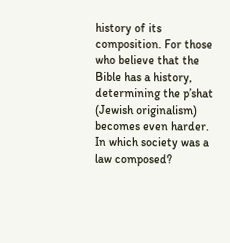history of its composition. For those who believe that the Bible has a history, determining the p’shat (Jewish originalism) becomes even harder. In which society was a law composed?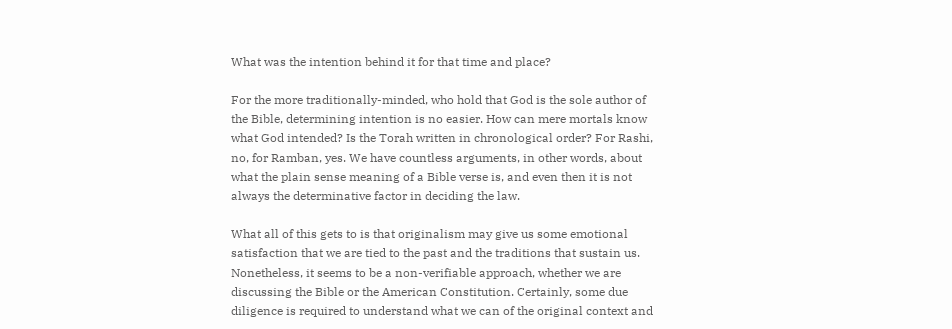What was the intention behind it for that time and place?

For the more traditionally-minded, who hold that God is the sole author of the Bible, determining intention is no easier. How can mere mortals know what God intended? Is the Torah written in chronological order? For Rashi, no, for Ramban, yes. We have countless arguments, in other words, about what the plain sense meaning of a Bible verse is, and even then it is not always the determinative factor in deciding the law.

What all of this gets to is that originalism may give us some emotional satisfaction that we are tied to the past and the traditions that sustain us. Nonetheless, it seems to be a non-verifiable approach, whether we are discussing the Bible or the American Constitution. Certainly, some due diligence is required to understand what we can of the original context and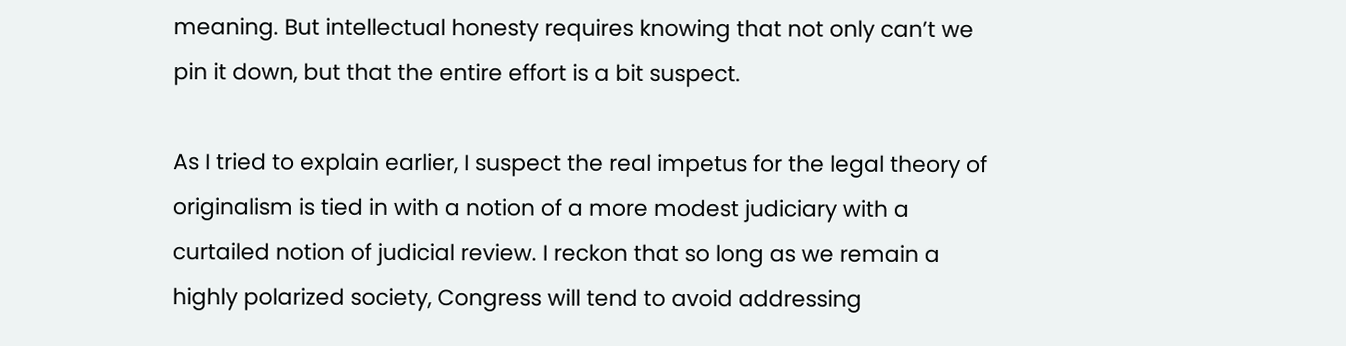meaning. But intellectual honesty requires knowing that not only can’t we pin it down, but that the entire effort is a bit suspect.

As I tried to explain earlier, I suspect the real impetus for the legal theory of originalism is tied in with a notion of a more modest judiciary with a curtailed notion of judicial review. I reckon that so long as we remain a highly polarized society, Congress will tend to avoid addressing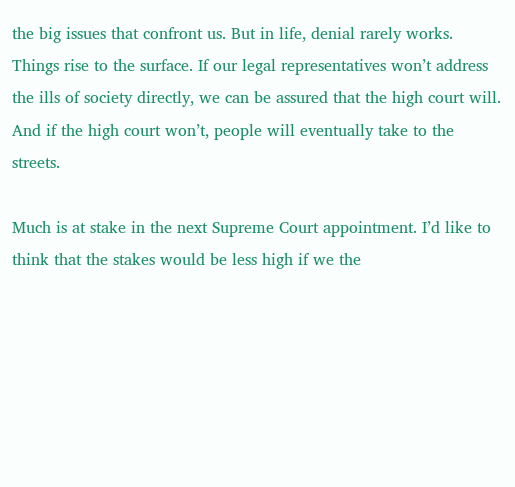the big issues that confront us. But in life, denial rarely works. Things rise to the surface. If our legal representatives won’t address the ills of society directly, we can be assured that the high court will. And if the high court won’t, people will eventually take to the streets.

Much is at stake in the next Supreme Court appointment. I’d like to think that the stakes would be less high if we the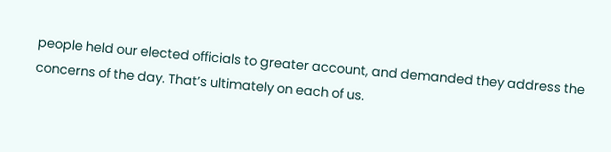people held our elected officials to greater account, and demanded they address the concerns of the day. That’s ultimately on each of us.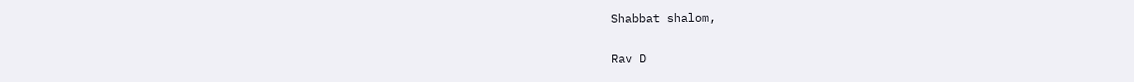Shabbat shalom,

Rav D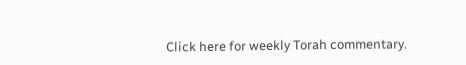Click here for weekly Torah commentary.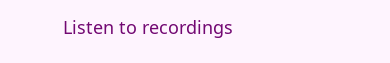Listen to recordings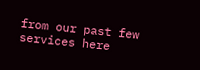from our past few services here